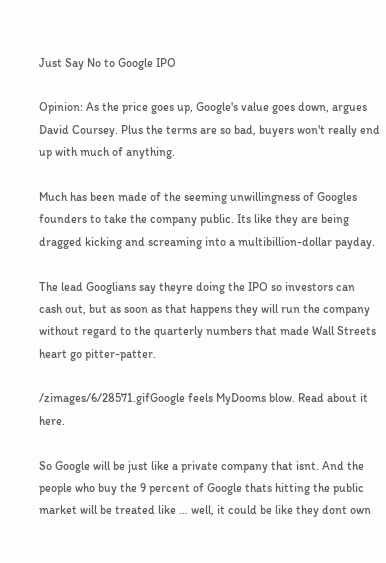Just Say No to Google IPO

Opinion: As the price goes up, Google's value goes down, argues David Coursey. Plus the terms are so bad, buyers won't really end up with much of anything.

Much has been made of the seeming unwillingness of Googles founders to take the company public. Its like they are being dragged kicking and screaming into a multibillion-dollar payday.

The lead Googlians say theyre doing the IPO so investors can cash out, but as soon as that happens they will run the company without regard to the quarterly numbers that made Wall Streets heart go pitter-patter.

/zimages/6/28571.gifGoogle feels MyDooms blow. Read about it here.

So Google will be just like a private company that isnt. And the people who buy the 9 percent of Google thats hitting the public market will be treated like … well, it could be like they dont own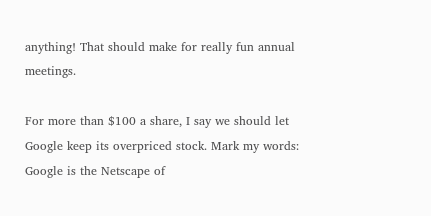anything! That should make for really fun annual meetings.

For more than $100 a share, I say we should let Google keep its overpriced stock. Mark my words: Google is the Netscape of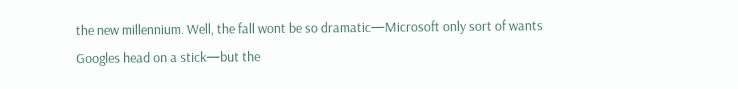the new millennium. Well, the fall wont be so dramatic—Microsoft only sort of wants Googles head on a stick—but the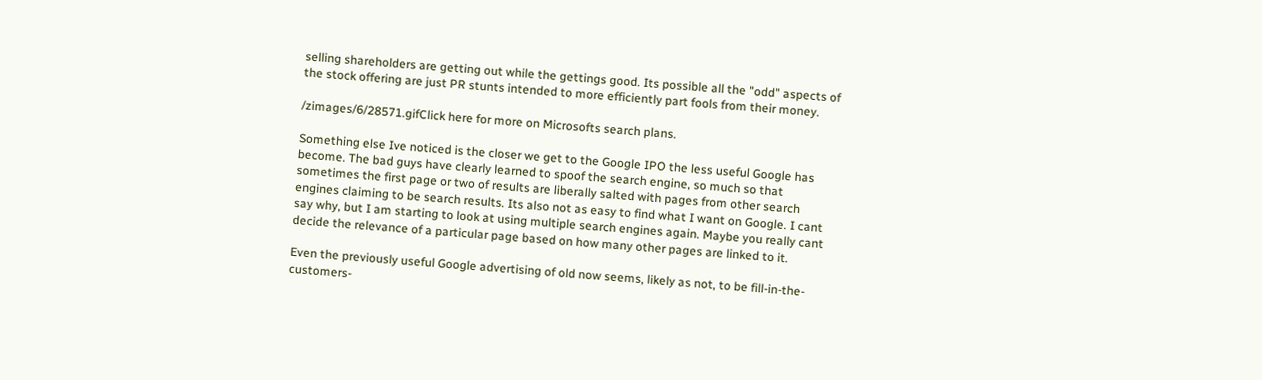selling shareholders are getting out while the gettings good. Its possible all the "odd" aspects of the stock offering are just PR stunts intended to more efficiently part fools from their money.

/zimages/6/28571.gifClick here for more on Microsofts search plans.

Something else Ive noticed is the closer we get to the Google IPO the less useful Google has become. The bad guys have clearly learned to spoof the search engine, so much so that sometimes the first page or two of results are liberally salted with pages from other search engines claiming to be search results. Its also not as easy to find what I want on Google. I cant say why, but I am starting to look at using multiple search engines again. Maybe you really cant decide the relevance of a particular page based on how many other pages are linked to it.

Even the previously useful Google advertising of old now seems, likely as not, to be fill-in-the-customers-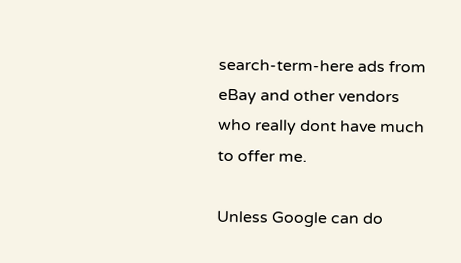search-term-here ads from eBay and other vendors who really dont have much to offer me.

Unless Google can do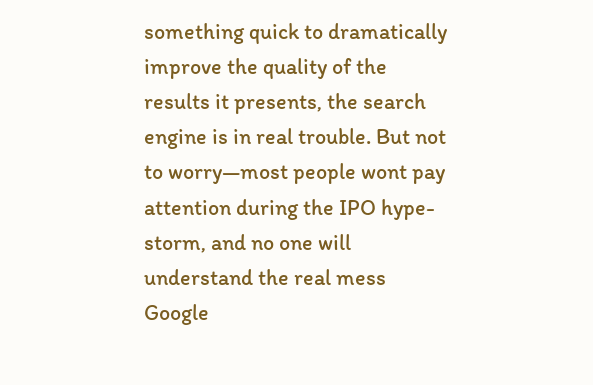something quick to dramatically improve the quality of the results it presents, the search engine is in real trouble. But not to worry—most people wont pay attention during the IPO hype-storm, and no one will understand the real mess Google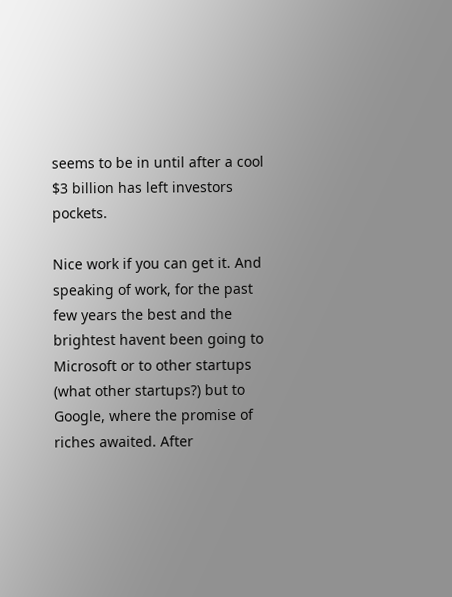seems to be in until after a cool $3 billion has left investors pockets.

Nice work if you can get it. And speaking of work, for the past few years the best and the brightest havent been going to Microsoft or to other startups (what other startups?) but to Google, where the promise of riches awaited. After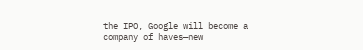the IPO, Google will become a company of haves—new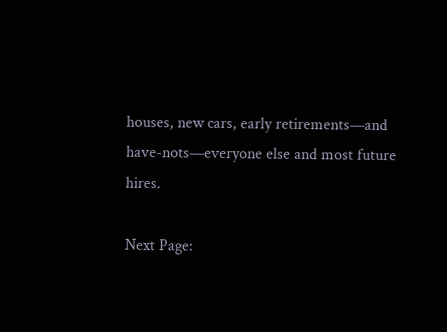houses, new cars, early retirements—and have-nots—everyone else and most future hires.

Next Page: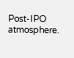Post-IPO atmosphere.